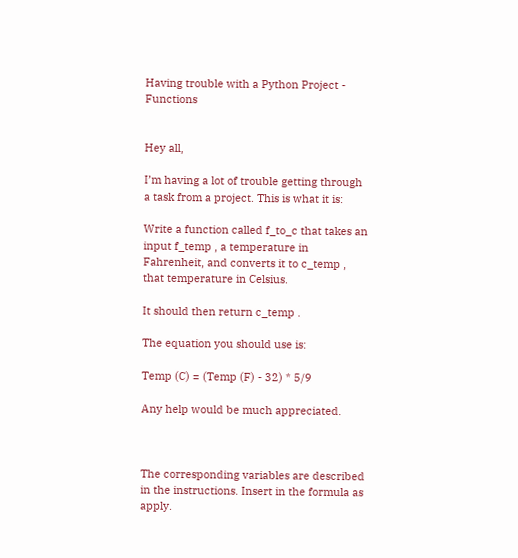Having trouble with a Python Project - Functions


Hey all,

I’m having a lot of trouble getting through a task from a project. This is what it is:

Write a function called f_to_c that takes an input f_temp , a temperature in Fahrenheit, and converts it to c_temp , that temperature in Celsius.

It should then return c_temp .

The equation you should use is:

Temp (C) = (Temp (F) - 32) * 5/9

Any help would be much appreciated.



The corresponding variables are described in the instructions. Insert in the formula as apply.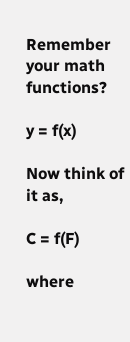Remember your math functions?

y = f(x)

Now think of it as,

C = f(F)

where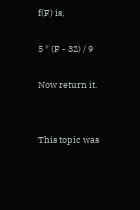f(F) is,

5 * (F - 32) / 9

Now return it.


This topic was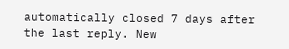automatically closed 7 days after the last reply. New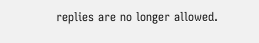replies are no longer allowed.